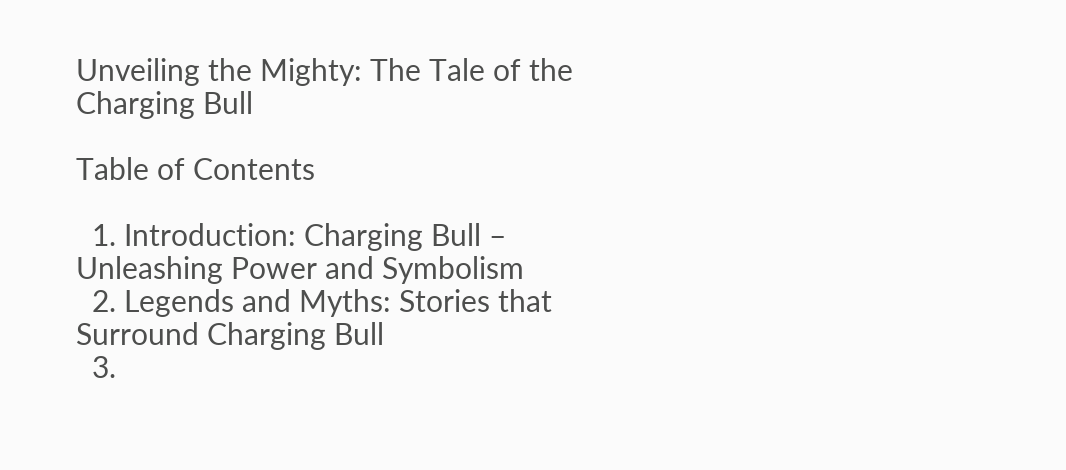Unveiling the Mighty: The Tale of the Charging Bull

Table of Contents

  1. Introduction: Charging Bull – Unleashing Power and Symbolism
  2. Legends and Myths: Stories that Surround Charging Bull
  3.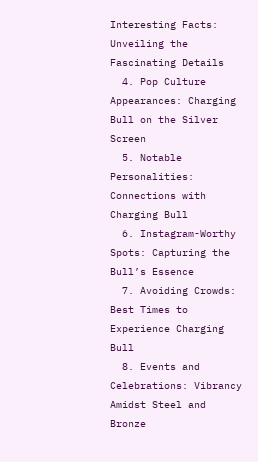Interesting Facts: Unveiling the Fascinating Details
  4. Pop Culture Appearances: Charging Bull on the Silver Screen
  5. Notable Personalities: Connections with Charging Bull
  6. Instagram-Worthy Spots: Capturing the Bull’s Essence
  7. Avoiding Crowds: Best Times to Experience Charging Bull
  8. Events and Celebrations: Vibrancy Amidst Steel and Bronze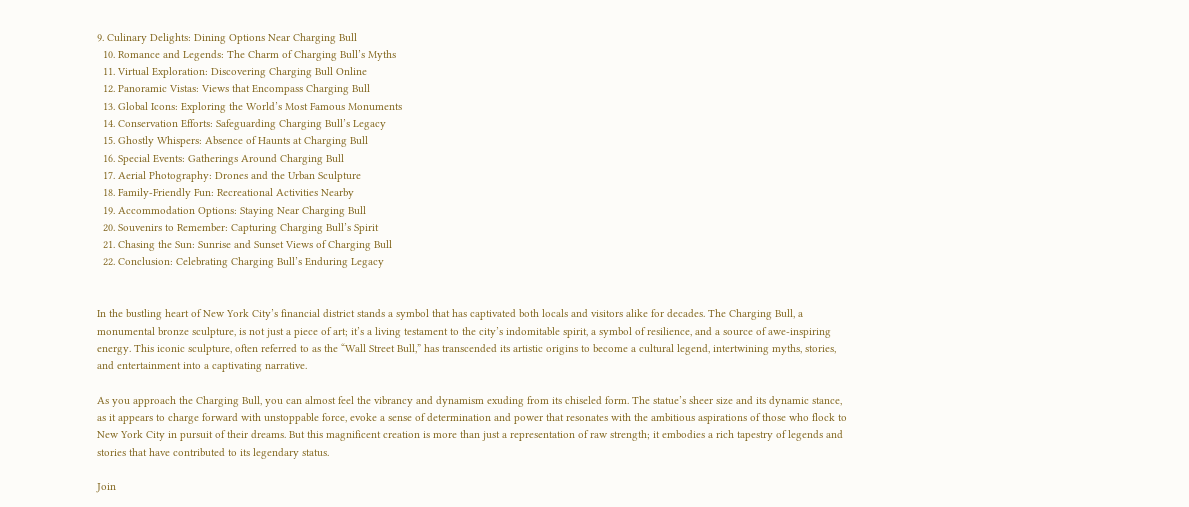9. Culinary Delights: Dining Options Near Charging Bull
  10. Romance and Legends: The Charm of Charging Bull’s Myths
  11. Virtual Exploration: Discovering Charging Bull Online
  12. Panoramic Vistas: Views that Encompass Charging Bull
  13. Global Icons: Exploring the World’s Most Famous Monuments
  14. Conservation Efforts: Safeguarding Charging Bull’s Legacy
  15. Ghostly Whispers: Absence of Haunts at Charging Bull
  16. Special Events: Gatherings Around Charging Bull
  17. Aerial Photography: Drones and the Urban Sculpture
  18. Family-Friendly Fun: Recreational Activities Nearby
  19. Accommodation Options: Staying Near Charging Bull
  20. Souvenirs to Remember: Capturing Charging Bull’s Spirit
  21. Chasing the Sun: Sunrise and Sunset Views of Charging Bull
  22. Conclusion: Celebrating Charging Bull’s Enduring Legacy


In the bustling heart of New York City’s financial district stands a symbol that has captivated both locals and visitors alike for decades. The Charging Bull, a monumental bronze sculpture, is not just a piece of art; it’s a living testament to the city’s indomitable spirit, a symbol of resilience, and a source of awe-inspiring energy. This iconic sculpture, often referred to as the “Wall Street Bull,” has transcended its artistic origins to become a cultural legend, intertwining myths, stories, and entertainment into a captivating narrative.

As you approach the Charging Bull, you can almost feel the vibrancy and dynamism exuding from its chiseled form. The statue’s sheer size and its dynamic stance, as it appears to charge forward with unstoppable force, evoke a sense of determination and power that resonates with the ambitious aspirations of those who flock to New York City in pursuit of their dreams. But this magnificent creation is more than just a representation of raw strength; it embodies a rich tapestry of legends and stories that have contributed to its legendary status.

Join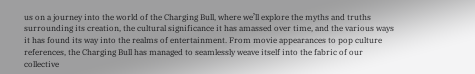us on a journey into the world of the Charging Bull, where we’ll explore the myths and truths surrounding its creation, the cultural significance it has amassed over time, and the various ways it has found its way into the realms of entertainment. From movie appearances to pop culture references, the Charging Bull has managed to seamlessly weave itself into the fabric of our collective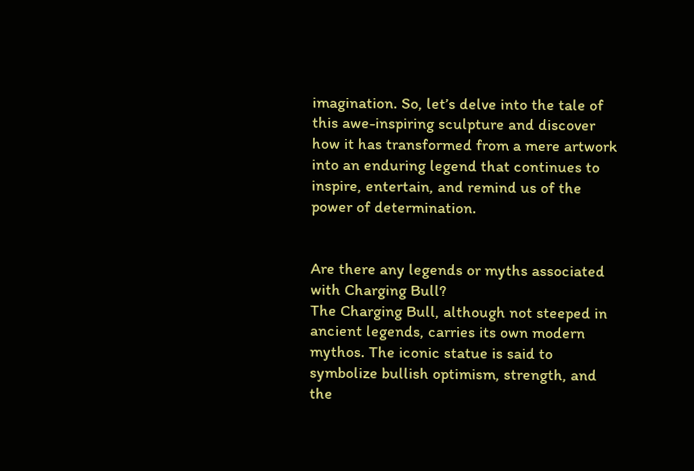imagination. So, let’s delve into the tale of this awe-inspiring sculpture and discover how it has transformed from a mere artwork into an enduring legend that continues to inspire, entertain, and remind us of the power of determination.


Are there any legends or myths associated with Charging Bull?
The Charging Bull, although not steeped in ancient legends, carries its own modern mythos. The iconic statue is said to symbolize bullish optimism, strength, and the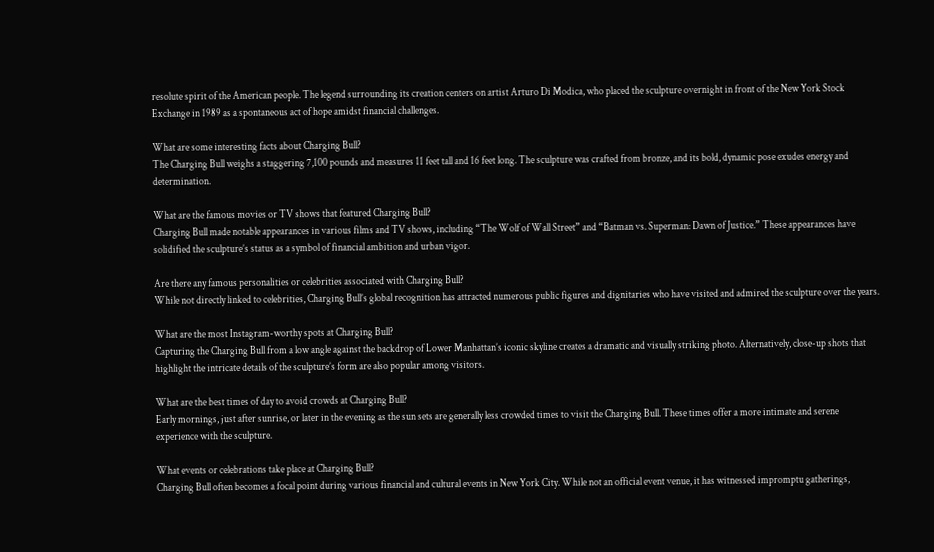resolute spirit of the American people. The legend surrounding its creation centers on artist Arturo Di Modica, who placed the sculpture overnight in front of the New York Stock Exchange in 1989 as a spontaneous act of hope amidst financial challenges.

What are some interesting facts about Charging Bull?
The Charging Bull weighs a staggering 7,100 pounds and measures 11 feet tall and 16 feet long. The sculpture was crafted from bronze, and its bold, dynamic pose exudes energy and determination.

What are the famous movies or TV shows that featured Charging Bull?
Charging Bull made notable appearances in various films and TV shows, including “The Wolf of Wall Street” and “Batman vs. Superman: Dawn of Justice.” These appearances have solidified the sculpture’s status as a symbol of financial ambition and urban vigor.

Are there any famous personalities or celebrities associated with Charging Bull?
While not directly linked to celebrities, Charging Bull’s global recognition has attracted numerous public figures and dignitaries who have visited and admired the sculpture over the years.

What are the most Instagram-worthy spots at Charging Bull?
Capturing the Charging Bull from a low angle against the backdrop of Lower Manhattan’s iconic skyline creates a dramatic and visually striking photo. Alternatively, close-up shots that highlight the intricate details of the sculpture’s form are also popular among visitors.

What are the best times of day to avoid crowds at Charging Bull?
Early mornings, just after sunrise, or later in the evening as the sun sets are generally less crowded times to visit the Charging Bull. These times offer a more intimate and serene experience with the sculpture.

What events or celebrations take place at Charging Bull?
Charging Bull often becomes a focal point during various financial and cultural events in New York City. While not an official event venue, it has witnessed impromptu gatherings,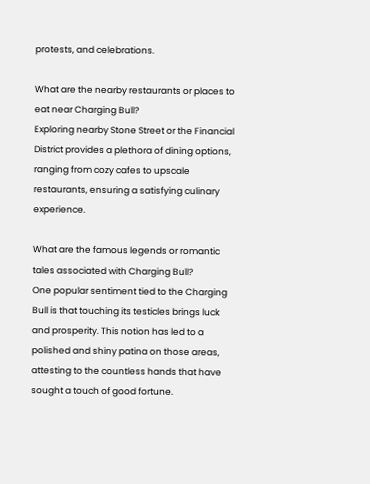protests, and celebrations.

What are the nearby restaurants or places to eat near Charging Bull?
Exploring nearby Stone Street or the Financial District provides a plethora of dining options, ranging from cozy cafes to upscale restaurants, ensuring a satisfying culinary experience.

What are the famous legends or romantic tales associated with Charging Bull?
One popular sentiment tied to the Charging Bull is that touching its testicles brings luck and prosperity. This notion has led to a polished and shiny patina on those areas, attesting to the countless hands that have sought a touch of good fortune.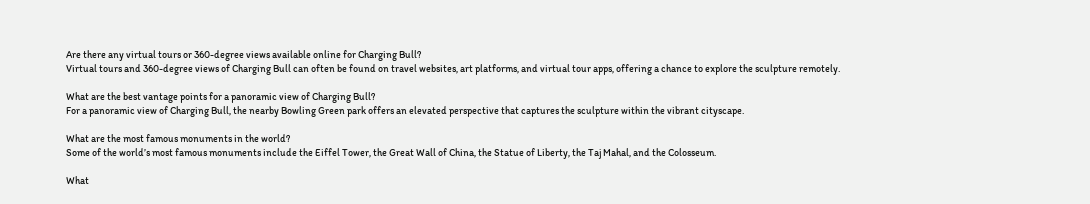Are there any virtual tours or 360-degree views available online for Charging Bull?
Virtual tours and 360-degree views of Charging Bull can often be found on travel websites, art platforms, and virtual tour apps, offering a chance to explore the sculpture remotely.

What are the best vantage points for a panoramic view of Charging Bull?
For a panoramic view of Charging Bull, the nearby Bowling Green park offers an elevated perspective that captures the sculpture within the vibrant cityscape.

What are the most famous monuments in the world?
Some of the world’s most famous monuments include the Eiffel Tower, the Great Wall of China, the Statue of Liberty, the Taj Mahal, and the Colosseum.

What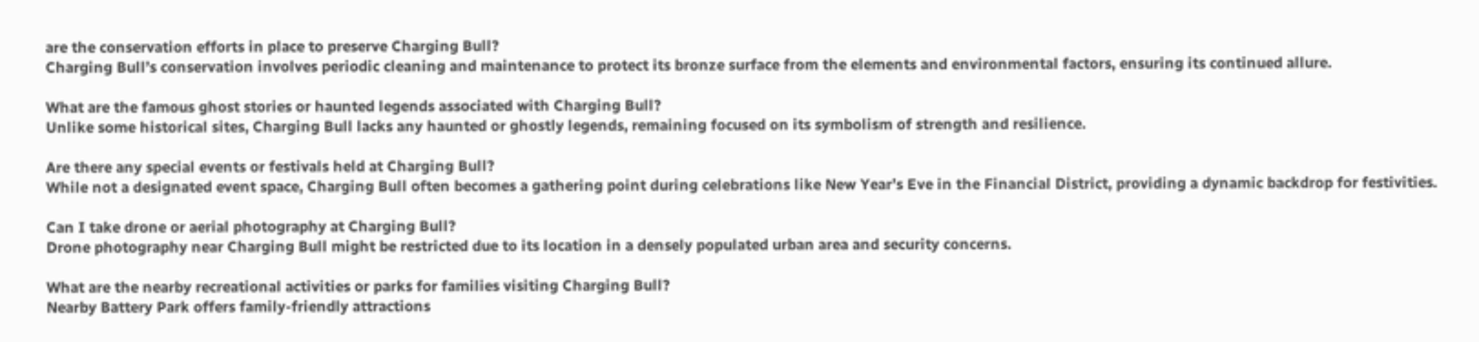are the conservation efforts in place to preserve Charging Bull?
Charging Bull’s conservation involves periodic cleaning and maintenance to protect its bronze surface from the elements and environmental factors, ensuring its continued allure.

What are the famous ghost stories or haunted legends associated with Charging Bull?
Unlike some historical sites, Charging Bull lacks any haunted or ghostly legends, remaining focused on its symbolism of strength and resilience.

Are there any special events or festivals held at Charging Bull?
While not a designated event space, Charging Bull often becomes a gathering point during celebrations like New Year’s Eve in the Financial District, providing a dynamic backdrop for festivities.

Can I take drone or aerial photography at Charging Bull?
Drone photography near Charging Bull might be restricted due to its location in a densely populated urban area and security concerns.

What are the nearby recreational activities or parks for families visiting Charging Bull?
Nearby Battery Park offers family-friendly attractions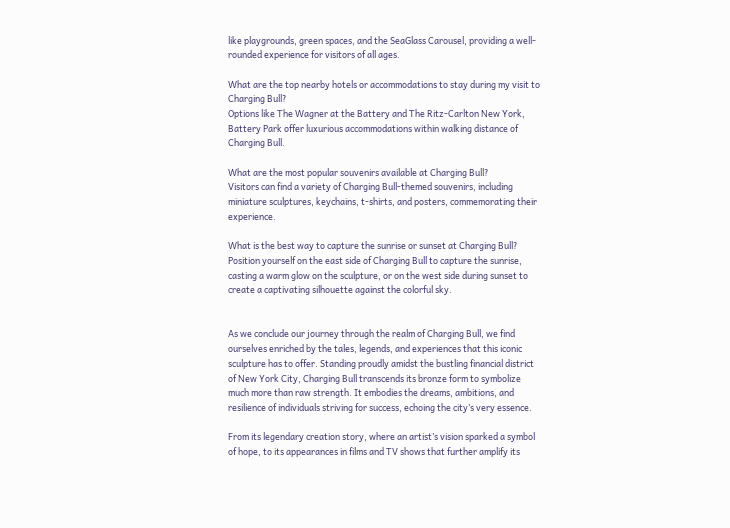like playgrounds, green spaces, and the SeaGlass Carousel, providing a well-rounded experience for visitors of all ages.

What are the top nearby hotels or accommodations to stay during my visit to Charging Bull?
Options like The Wagner at the Battery and The Ritz-Carlton New York, Battery Park offer luxurious accommodations within walking distance of Charging Bull.

What are the most popular souvenirs available at Charging Bull?
Visitors can find a variety of Charging Bull-themed souvenirs, including miniature sculptures, keychains, t-shirts, and posters, commemorating their experience.

What is the best way to capture the sunrise or sunset at Charging Bull?
Position yourself on the east side of Charging Bull to capture the sunrise, casting a warm glow on the sculpture, or on the west side during sunset to create a captivating silhouette against the colorful sky.


As we conclude our journey through the realm of Charging Bull, we find ourselves enriched by the tales, legends, and experiences that this iconic sculpture has to offer. Standing proudly amidst the bustling financial district of New York City, Charging Bull transcends its bronze form to symbolize much more than raw strength. It embodies the dreams, ambitions, and resilience of individuals striving for success, echoing the city’s very essence.

From its legendary creation story, where an artist’s vision sparked a symbol of hope, to its appearances in films and TV shows that further amplify its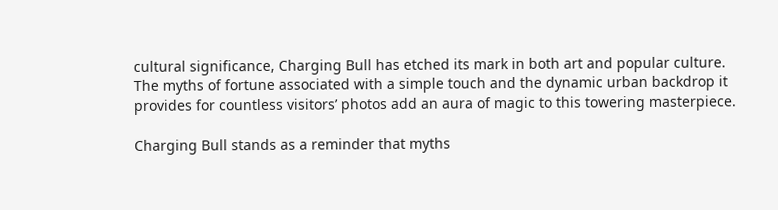cultural significance, Charging Bull has etched its mark in both art and popular culture. The myths of fortune associated with a simple touch and the dynamic urban backdrop it provides for countless visitors’ photos add an aura of magic to this towering masterpiece.

Charging Bull stands as a reminder that myths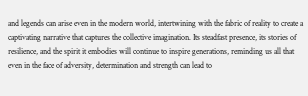and legends can arise even in the modern world, intertwining with the fabric of reality to create a captivating narrative that captures the collective imagination. Its steadfast presence, its stories of resilience, and the spirit it embodies will continue to inspire generations, reminding us all that even in the face of adversity, determination and strength can lead to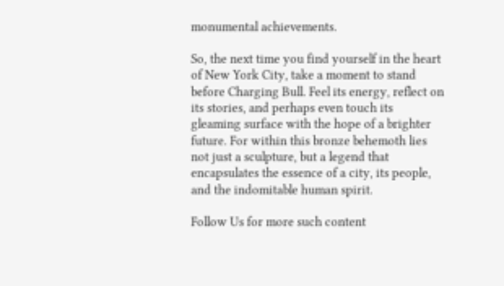monumental achievements.

So, the next time you find yourself in the heart of New York City, take a moment to stand before Charging Bull. Feel its energy, reflect on its stories, and perhaps even touch its gleaming surface with the hope of a brighter future. For within this bronze behemoth lies not just a sculpture, but a legend that encapsulates the essence of a city, its people, and the indomitable human spirit.

Follow Us for more such content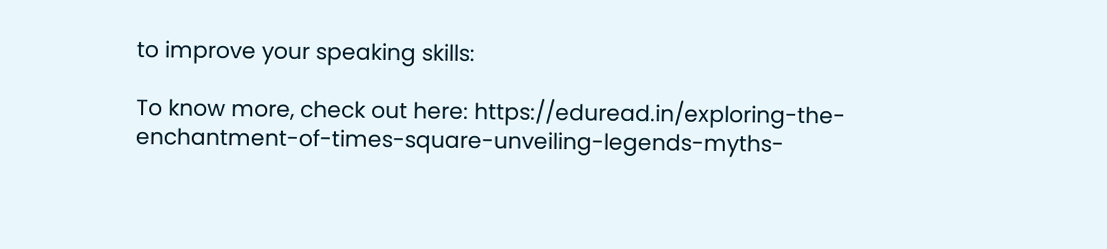to improve your speaking skills:

To know more, check out here: https://eduread.in/exploring-the-enchantment-of-times-square-unveiling-legends-myths-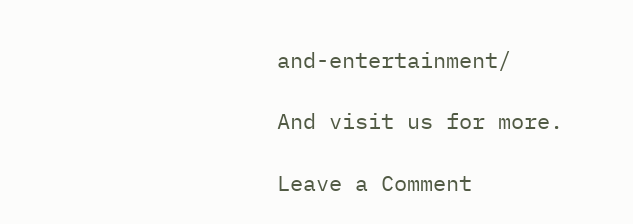and-entertainment/

And visit us for more.

Leave a Comment